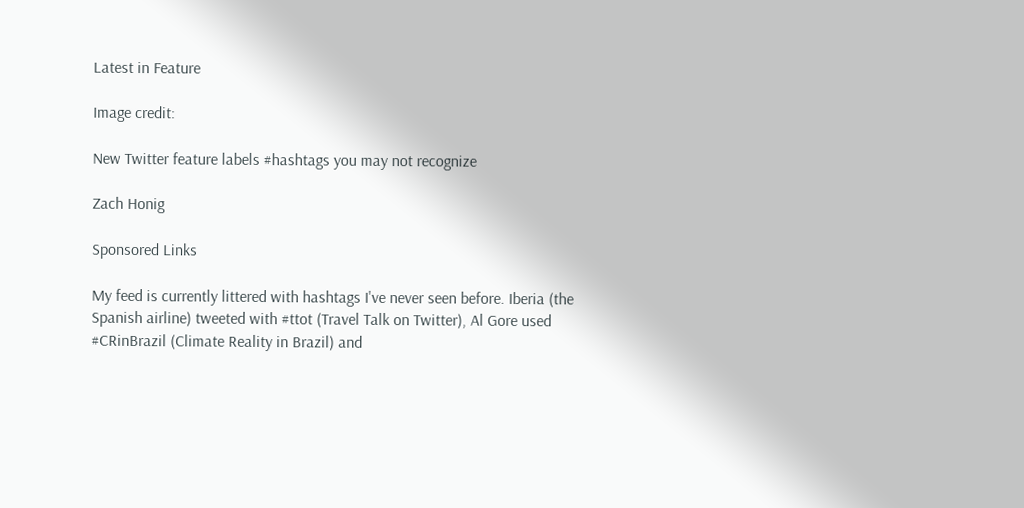Latest in Feature

Image credit:

New Twitter feature labels #hashtags you may not recognize

Zach Honig

Sponsored Links

My feed is currently littered with hashtags I've never seen before. Iberia (the Spanish airline) tweeted with #ttot (Travel Talk on Twitter), Al Gore used #CRinBrazil (Climate Reality in Brazil) and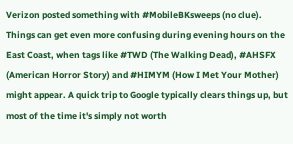Verizon posted something with #MobileBKsweeps (no clue). Things can get even more confusing during evening hours on the East Coast, when tags like #TWD (The Walking Dead), #AHSFX (American Horror Story) and #HIMYM (How I Met Your Mother) might appear. A quick trip to Google typically clears things up, but most of the time it's simply not worth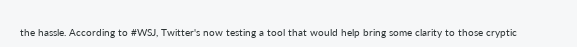the hassle. According to #WSJ, Twitter's now testing a tool that would help bring some clarity to those cryptic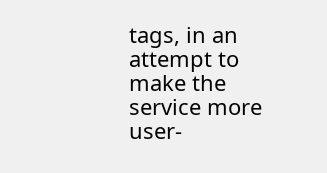tags, in an attempt to make the service more user-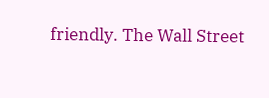friendly. The Wall Street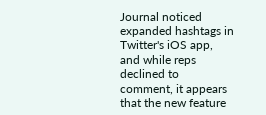Journal noticed expanded hashtags in Twitter's iOS app, and while reps declined to comment, it appears that the new feature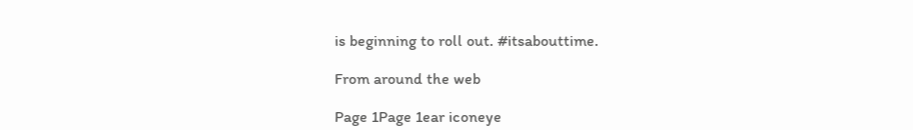is beginning to roll out. #itsabouttime.

From around the web

Page 1Page 1ear iconeye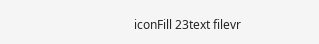iconFill 23text filevr